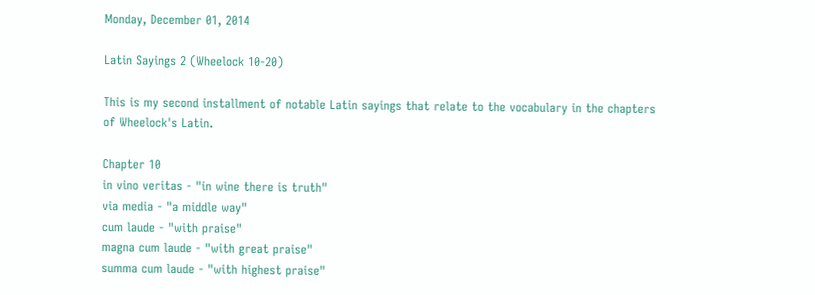Monday, December 01, 2014

Latin Sayings 2 (Wheelock 10-20)

This is my second installment of notable Latin sayings that relate to the vocabulary in the chapters of Wheelock's Latin.

Chapter 10
in vino veritas - "in wine there is truth"
via media - "a middle way"
cum laude - "with praise"
magna cum laude - "with great praise"
summa cum laude - "with highest praise"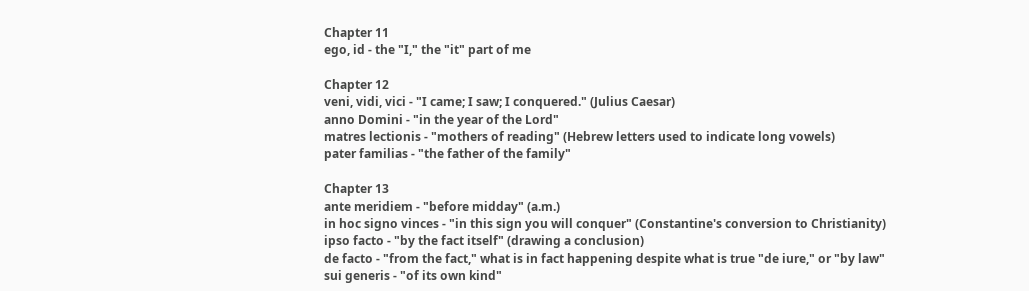Chapter 11
ego, id - the "I," the "it" part of me

Chapter 12
veni, vidi, vici - "I came; I saw; I conquered." (Julius Caesar)
anno Domini - "in the year of the Lord"
matres lectionis - "mothers of reading" (Hebrew letters used to indicate long vowels)
pater familias - "the father of the family"

Chapter 13
ante meridiem - "before midday" (a.m.)
in hoc signo vinces - "in this sign you will conquer" (Constantine's conversion to Christianity)
ipso facto - "by the fact itself" (drawing a conclusion)
de facto - "from the fact," what is in fact happening despite what is true "de iure," or "by law"
sui generis - "of its own kind"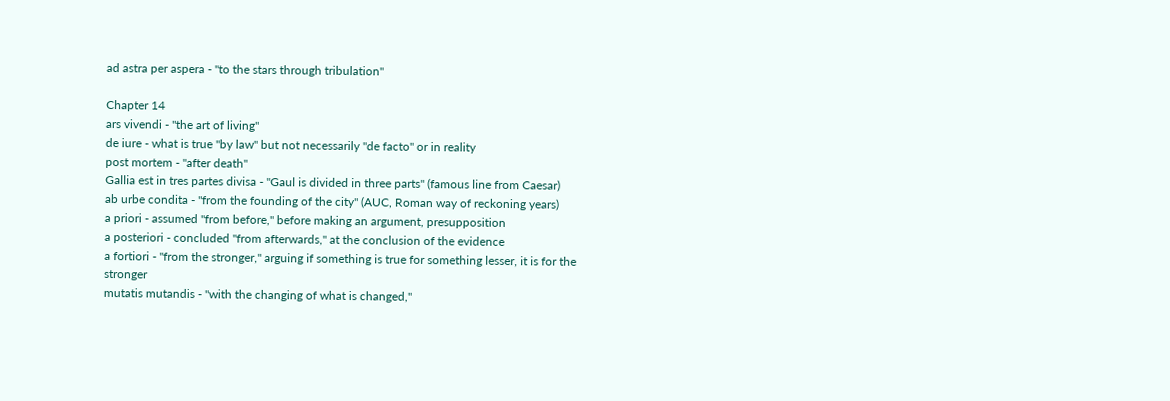ad astra per aspera - "to the stars through tribulation"

Chapter 14
ars vivendi - "the art of living"
de iure - what is true "by law" but not necessarily "de facto" or in reality
post mortem - "after death"
Gallia est in tres partes divisa - "Gaul is divided in three parts" (famous line from Caesar)
ab urbe condita - "from the founding of the city" (AUC, Roman way of reckoning years)
a priori - assumed "from before," before making an argument, presupposition
a posteriori - concluded "from afterwards," at the conclusion of the evidence
a fortiori - "from the stronger," arguing if something is true for something lesser, it is for the stronger
mutatis mutandis - "with the changing of what is changed,"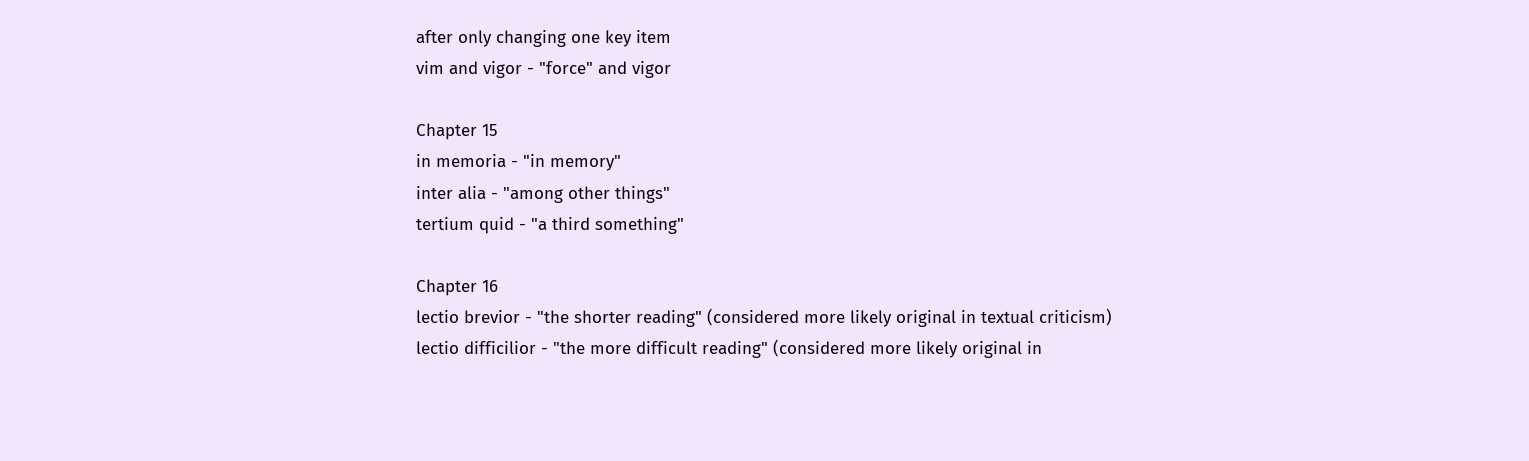after only changing one key item
vim and vigor - "force" and vigor

Chapter 15
in memoria - "in memory"
inter alia - "among other things"
tertium quid - "a third something"

Chapter 16
lectio brevior - "the shorter reading" (considered more likely original in textual criticism)
lectio difficilior - "the more difficult reading" (considered more likely original in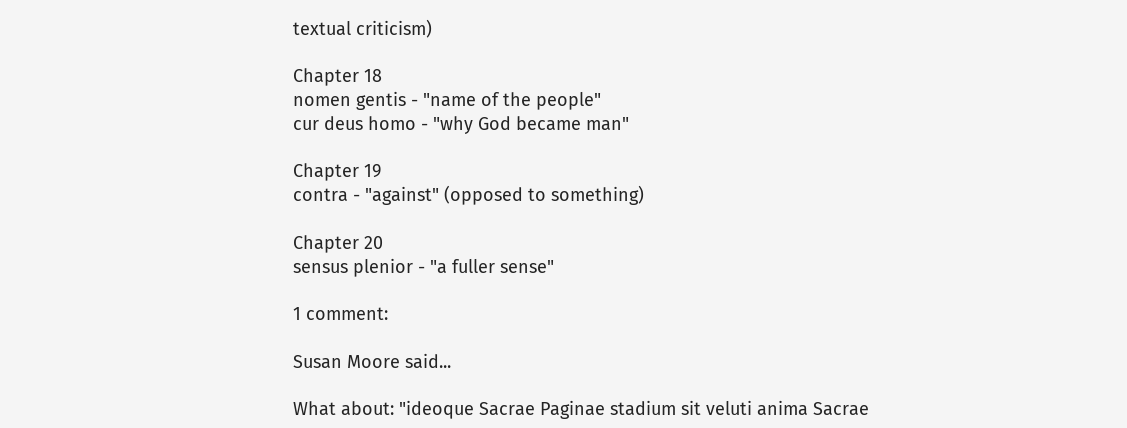textual criticism)

Chapter 18
nomen gentis - "name of the people"
cur deus homo - "why God became man"

Chapter 19
contra - "against" (opposed to something)

Chapter 20
sensus plenior - "a fuller sense"

1 comment:

Susan Moore said...

What about: "ideoque Sacrae Paginae stadium sit veluti anima Sacrae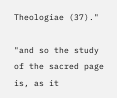Theologiae (37)."

"and so the study of the sacred page is, as it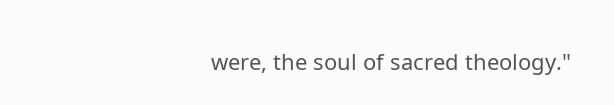were, the soul of sacred theology."